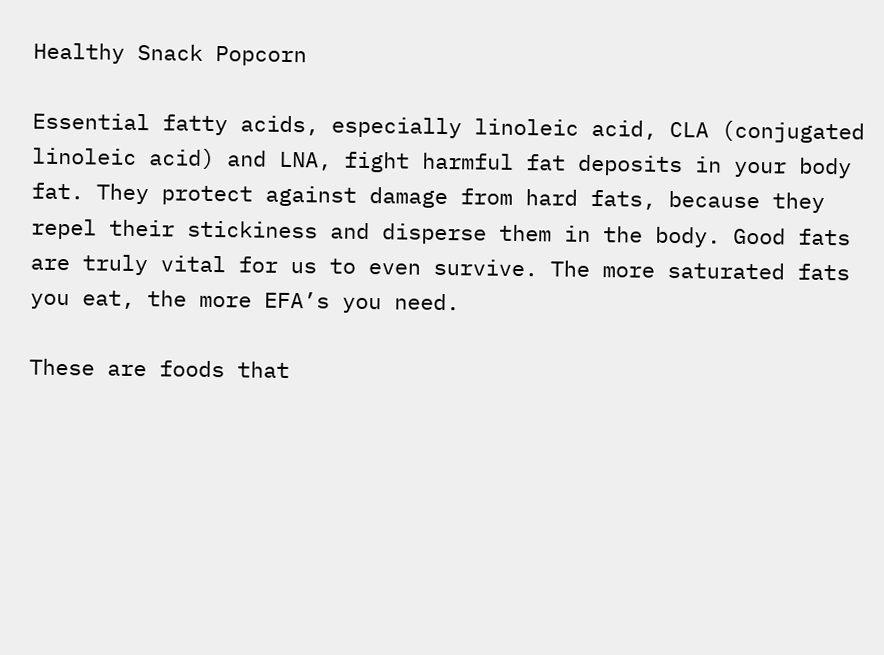Healthy Snack Popcorn

Essential fatty acids, especially linoleic acid, CLA (conjugated linoleic acid) and LNA, fight harmful fat deposits in your body fat. They protect against damage from hard fats, because they repel their stickiness and disperse them in the body. Good fats are truly vital for us to even survive. The more saturated fats you eat, the more EFA’s you need.

These are foods that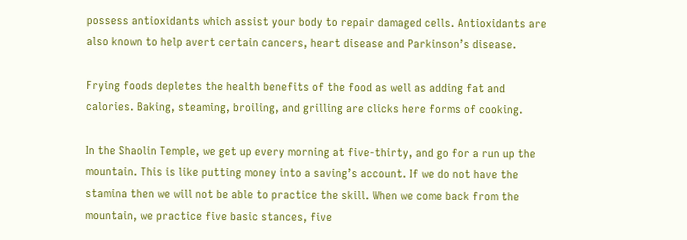possess antioxidants which assist your body to repair damaged cells. Antioxidants are also known to help avert certain cancers, heart disease and Parkinson’s disease.

Frying foods depletes the health benefits of the food as well as adding fat and calories. Baking, steaming, broiling, and grilling are clicks here forms of cooking.

In the Shaolin Temple, we get up every morning at five-thirty, and go for a run up the mountain. This is like putting money into a saving’s account. If we do not have the stamina then we will not be able to practice the skill. When we come back from the mountain, we practice five basic stances, five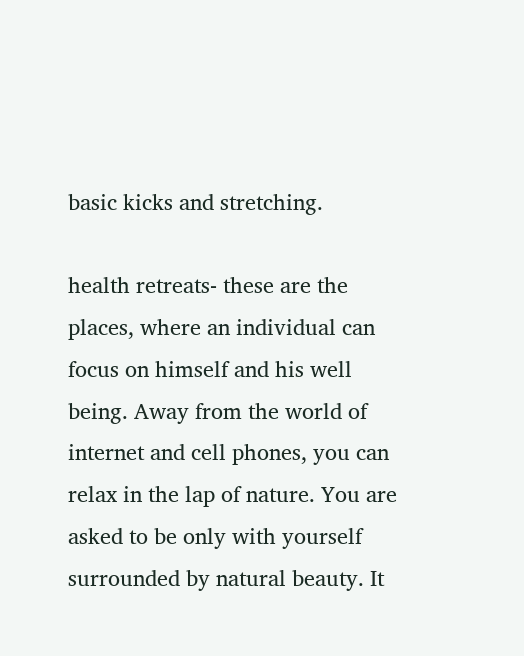basic kicks and stretching.

health retreats- these are the places, where an individual can focus on himself and his well being. Away from the world of internet and cell phones, you can relax in the lap of nature. You are asked to be only with yourself surrounded by natural beauty. It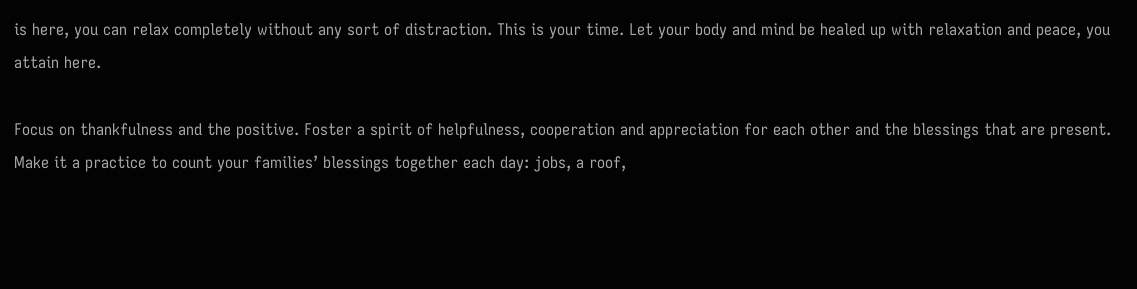is here, you can relax completely without any sort of distraction. This is your time. Let your body and mind be healed up with relaxation and peace, you attain here.

Focus on thankfulness and the positive. Foster a spirit of helpfulness, cooperation and appreciation for each other and the blessings that are present. Make it a practice to count your families’ blessings together each day: jobs, a roof,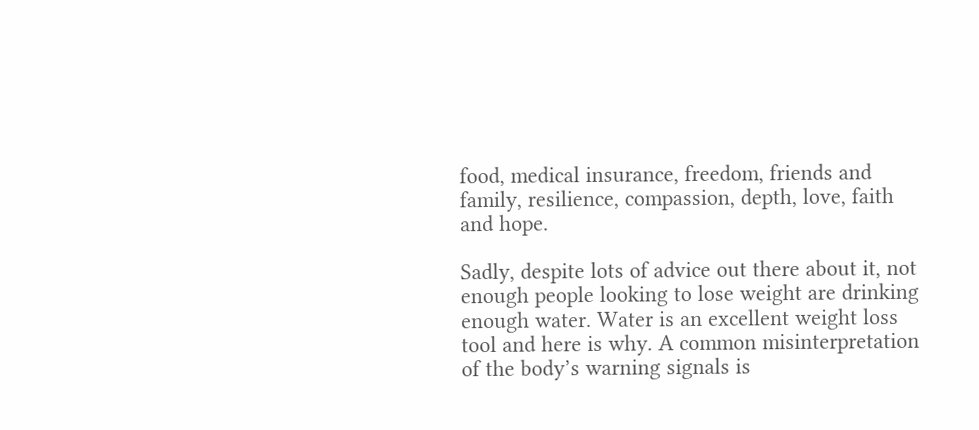food, medical insurance, freedom, friends and family, resilience, compassion, depth, love, faith and hope.

Sadly, despite lots of advice out there about it, not enough people looking to lose weight are drinking enough water. Water is an excellent weight loss tool and here is why. A common misinterpretation of the body’s warning signals is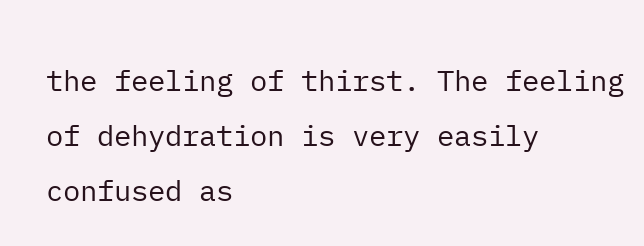the feeling of thirst. The feeling of dehydration is very easily confused as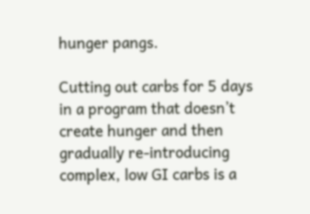hunger pangs.

Cutting out carbs for 5 days in a program that doesn’t create hunger and then gradually re-introducing complex, low GI carbs is a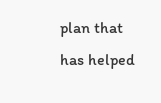plan that has helped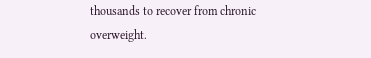thousands to recover from chronic overweight.